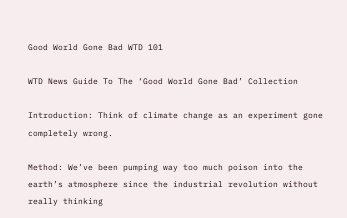Good World Gone Bad WTD 101

WTD News Guide To The ‘Good World Gone Bad’ Collection

Introduction: Think of climate change as an experiment gone completely wrong.

Method: We’ve been pumping way too much poison into the earth’s atmosphere since the industrial revolution without really thinking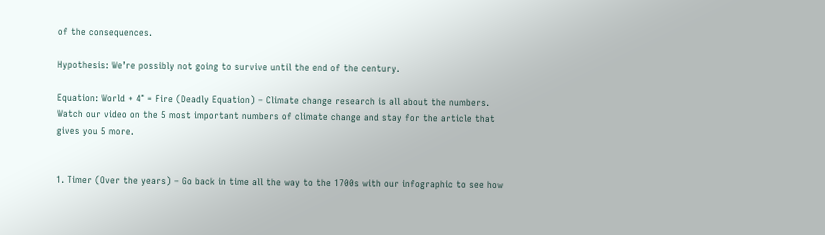of the consequences.

Hypothesis: We’re possibly not going to survive until the end of the century.

Equation: World + 4° = Fire (Deadly Equation) – Climate change research is all about the numbers. Watch our video on the 5 most important numbers of climate change and stay for the article that gives you 5 more.


1. Timer (Over the years) – Go back in time all the way to the 1700s with our infographic to see how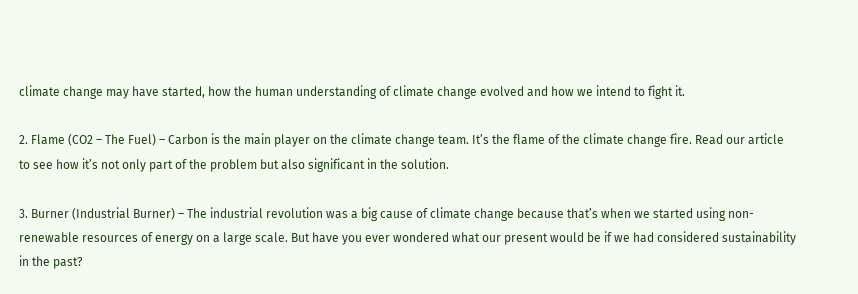climate change may have started, how the human understanding of climate change evolved and how we intend to fight it.

2. Flame (CO2 – The Fuel) – Carbon is the main player on the climate change team. It’s the flame of the climate change fire. Read our article to see how it’s not only part of the problem but also significant in the solution.

3. Burner (Industrial Burner) – The industrial revolution was a big cause of climate change because that’s when we started using non-renewable resources of energy on a large scale. But have you ever wondered what our present would be if we had considered sustainability in the past?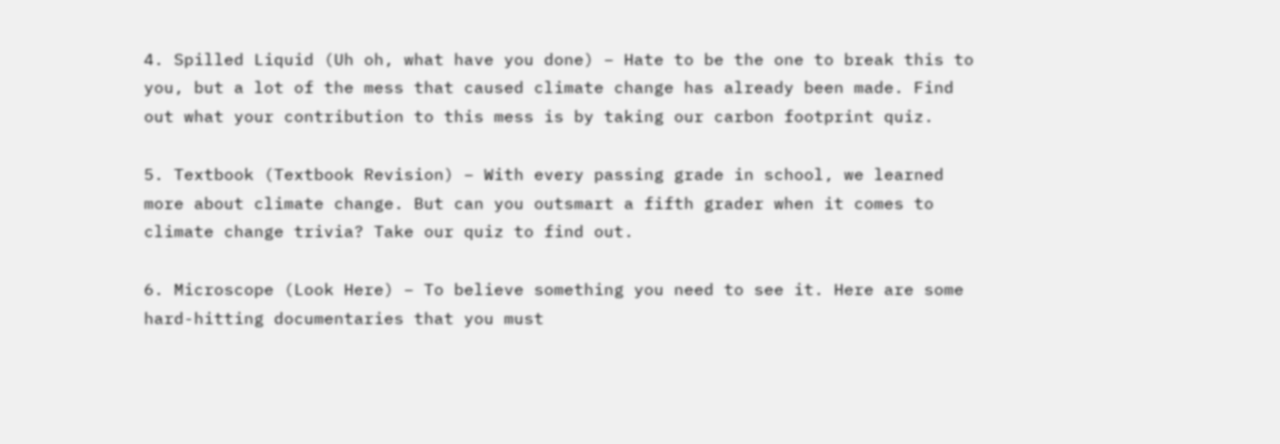4. Spilled Liquid (Uh oh, what have you done) – Hate to be the one to break this to you, but a lot of the mess that caused climate change has already been made. Find out what your contribution to this mess is by taking our carbon footprint quiz.

5. Textbook (Textbook Revision) – With every passing grade in school, we learned more about climate change. But can you outsmart a fifth grader when it comes to climate change trivia? Take our quiz to find out.

6. Microscope (Look Here) – To believe something you need to see it. Here are some hard-hitting documentaries that you must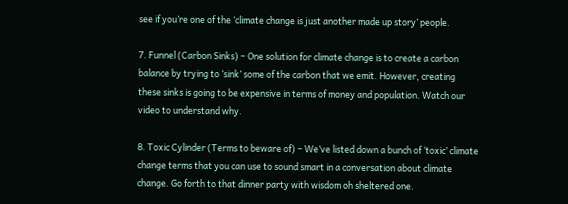see if you’re one of the ‘climate change is just another made up story’ people.

7. Funnel (Carbon Sinks) – One solution for climate change is to create a carbon balance by trying to ‘sink’ some of the carbon that we emit. However, creating these sinks is going to be expensive in terms of money and population. Watch our video to understand why.

8. Toxic Cylinder (Terms to beware of) – We’ve listed down a bunch of ‘toxic’ climate change terms that you can use to sound smart in a conversation about climate change. Go forth to that dinner party with wisdom oh sheltered one.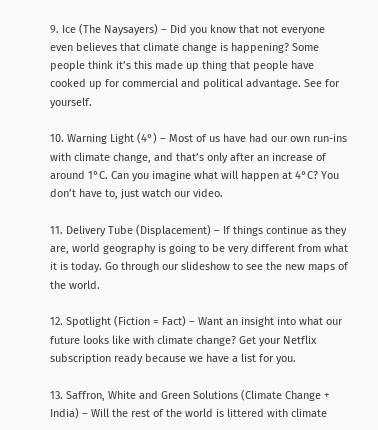9. Ice (The Naysayers) – Did you know that not everyone even believes that climate change is happening? Some people think it’s this made up thing that people have cooked up for commercial and political advantage. See for yourself.

10. Warning Light (4°) – Most of us have had our own run-ins with climate change, and that’s only after an increase of around 1°C. Can you imagine what will happen at 4°C? You don’t have to, just watch our video.

11. Delivery Tube (Displacement) – If things continue as they are, world geography is going to be very different from what it is today. Go through our slideshow to see the new maps of the world.

12. Spotlight (Fiction = Fact) – Want an insight into what our future looks like with climate change? Get your Netflix subscription ready because we have a list for you.

13. Saffron, White and Green Solutions (Climate Change + India) – Will the rest of the world is littered with climate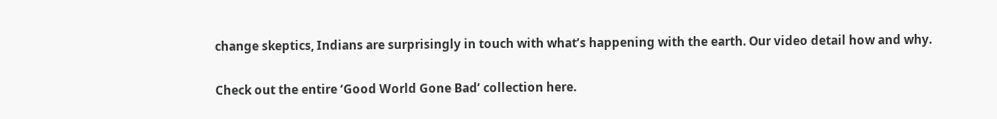change skeptics, Indians are surprisingly in touch with what’s happening with the earth. Our video detail how and why.

Check out the entire ‘Good World Gone Bad’ collection here.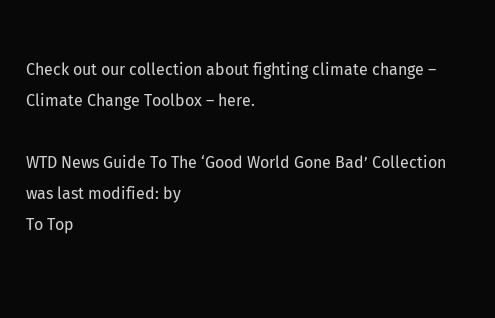Check out our collection about fighting climate change – Climate Change Toolbox – here.

WTD News Guide To The ‘Good World Gone Bad’ Collection was last modified: by
To Top